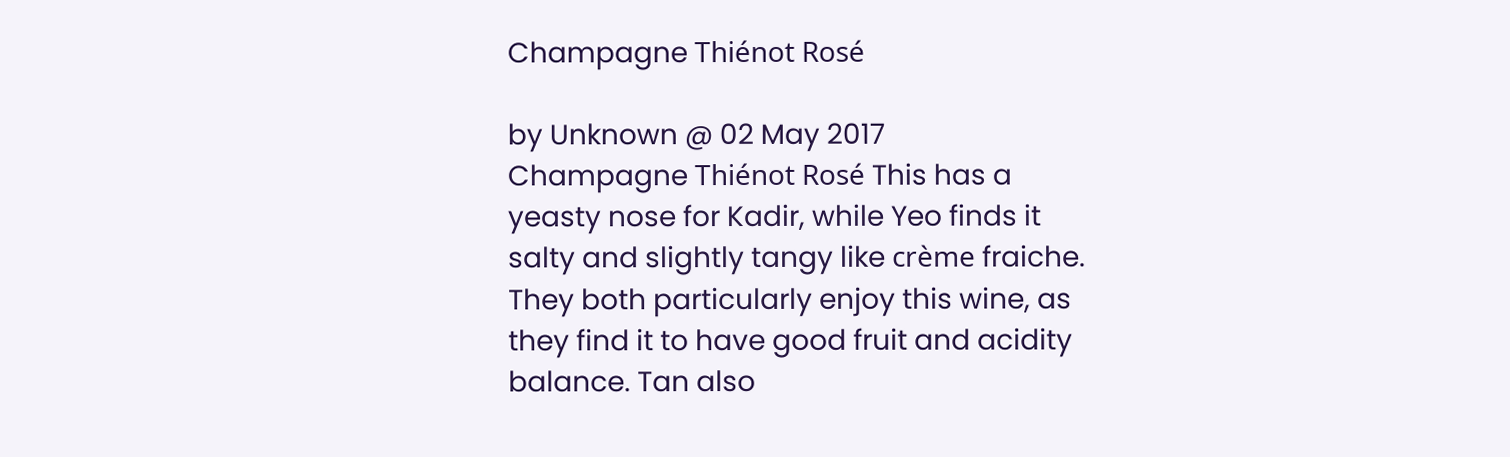Champagne Thiénot Rosé

by Unknown @ 02 May 2017
Champagne Thiénot Rosé This has a yeasty nose for Kadir, while Yeo finds it salty and slightly tangy like crème fraiche. They both particularly enjoy this wine, as they find it to have good fruit and acidity balance. Tan also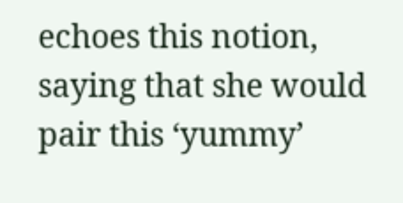echoes this notion, saying that she would pair this ‘yummy’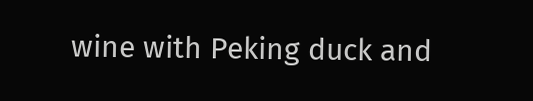wine with Peking duck and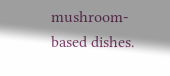mushroom-based dishes.